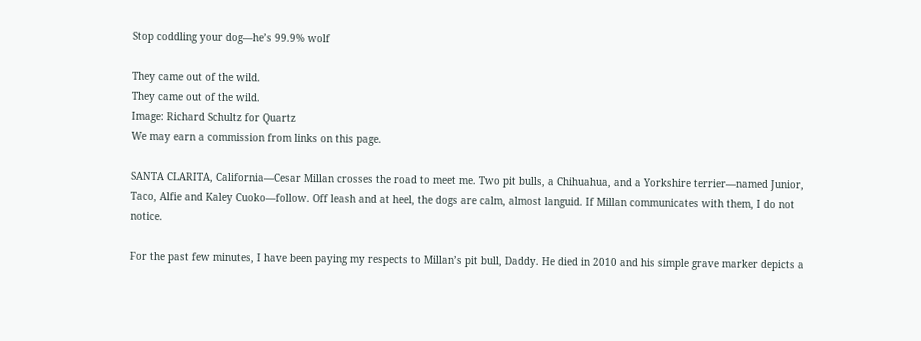Stop coddling your dog—he’s 99.9% wolf

They came out of the wild.
They came out of the wild.
Image: Richard Schultz for Quartz
We may earn a commission from links on this page.

SANTA CLARITA, California—Cesar Millan crosses the road to meet me. Two pit bulls, a Chihuahua, and a Yorkshire terrier—named Junior, Taco, Alfie and Kaley Cuoko—follow. Off leash and at heel, the dogs are calm, almost languid. If Millan communicates with them, I do not notice.

For the past few minutes, I have been paying my respects to Millan’s pit bull, Daddy. He died in 2010 and his simple grave marker depicts a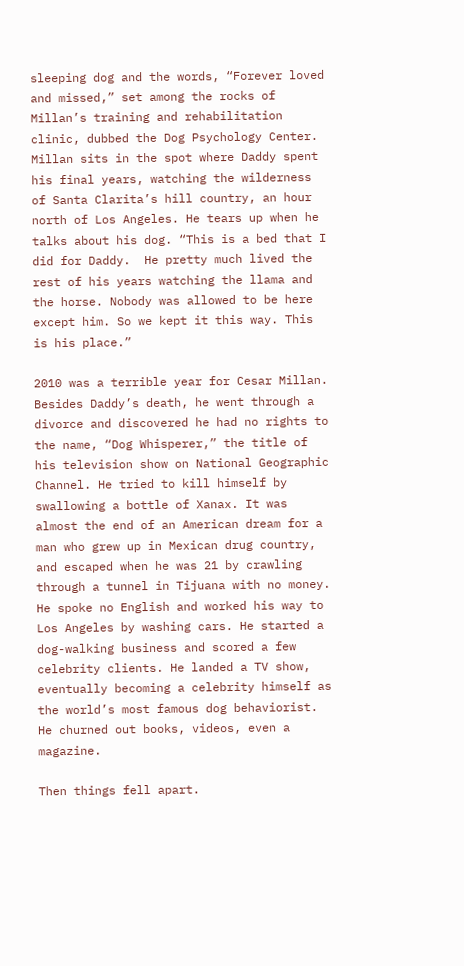sleeping dog and the words, “Forever loved and missed,” set among the rocks of Millan’s training and rehabilitation clinic, dubbed the Dog Psychology Center. Millan sits in the spot where Daddy spent his final years, watching the wilderness of Santa Clarita’s hill country, an hour north of Los Angeles. He tears up when he talks about his dog. “This is a bed that I did for Daddy.  He pretty much lived the rest of his years watching the llama and the horse. Nobody was allowed to be here except him. So we kept it this way. This is his place.”

2010 was a terrible year for Cesar Millan. Besides Daddy’s death, he went through a divorce and discovered he had no rights to the name, “Dog Whisperer,” the title of his television show on National Geographic Channel. He tried to kill himself by swallowing a bottle of Xanax. It was almost the end of an American dream for a man who grew up in Mexican drug country, and escaped when he was 21 by crawling through a tunnel in Tijuana with no money. He spoke no English and worked his way to Los Angeles by washing cars. He started a dog-walking business and scored a few celebrity clients. He landed a TV show, eventually becoming a celebrity himself as the world’s most famous dog behaviorist. He churned out books, videos, even a magazine.

Then things fell apart.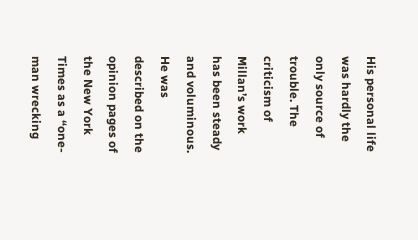His personal life was hardly the only source of trouble. The criticism of Millan’s work has been steady and voluminous. He was described on the opinion pages of the New York Times as a “one-man wrecking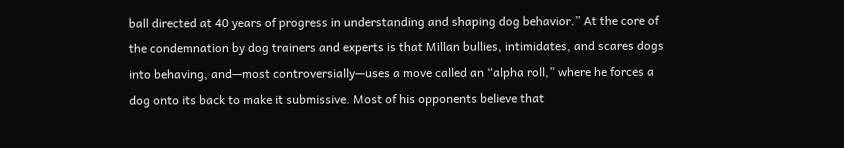ball directed at 40 years of progress in understanding and shaping dog behavior.” At the core of the condemnation by dog trainers and experts is that Millan bullies, intimidates, and scares dogs into behaving, and—most controversially—uses a move called an “alpha roll,” where he forces a dog onto its back to make it submissive. Most of his opponents believe that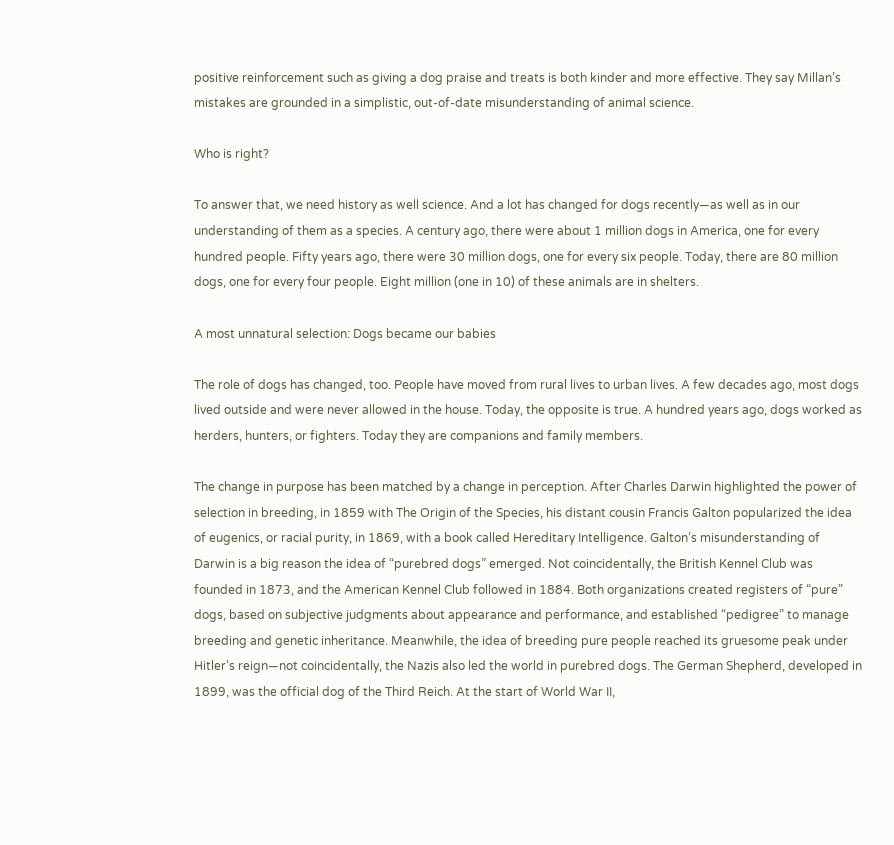positive reinforcement such as giving a dog praise and treats is both kinder and more effective. They say Millan’s mistakes are grounded in a simplistic, out-of-date misunderstanding of animal science.

Who is right?

To answer that, we need history as well science. And a lot has changed for dogs recently—as well as in our understanding of them as a species. A century ago, there were about 1 million dogs in America, one for every hundred people. Fifty years ago, there were 30 million dogs, one for every six people. Today, there are 80 million dogs, one for every four people. Eight million (one in 10) of these animals are in shelters.

A most unnatural selection: Dogs became our babies

The role of dogs has changed, too. People have moved from rural lives to urban lives. A few decades ago, most dogs lived outside and were never allowed in the house. Today, the opposite is true. A hundred years ago, dogs worked as herders, hunters, or fighters. Today they are companions and family members.

The change in purpose has been matched by a change in perception. After Charles Darwin highlighted the power of selection in breeding, in 1859 with The Origin of the Species, his distant cousin Francis Galton popularized the idea of eugenics, or racial purity, in 1869, with a book called Hereditary Intelligence. Galton’s misunderstanding of Darwin is a big reason the idea of “purebred dogs” emerged. Not coincidentally, the British Kennel Club was founded in 1873, and the American Kennel Club followed in 1884. Both organizations created registers of “pure” dogs, based on subjective judgments about appearance and performance, and established “pedigree” to manage breeding and genetic inheritance. Meanwhile, the idea of breeding pure people reached its gruesome peak under Hitler’s reign—not coincidentally, the Nazis also led the world in purebred dogs. The German Shepherd, developed in 1899, was the official dog of the Third Reich. At the start of World War II,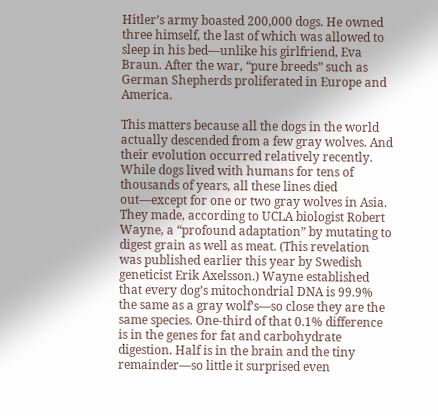Hitler’s army boasted 200,000 dogs. He owned three himself, the last of which was allowed to sleep in his bed—unlike his girlfriend, Eva Braun. After the war, “pure breeds” such as German Shepherds proliferated in Europe and America.

This matters because all the dogs in the world actually descended from a few gray wolves. And their evolution occurred relatively recently. While dogs lived with humans for tens of thousands of years, all these lines died out—except for one or two gray wolves in Asia. They made, according to UCLA biologist Robert Wayne, a “profound adaptation” by mutating to digest grain as well as meat. (This revelation was published earlier this year by Swedish geneticist Erik Axelsson.) Wayne established that every dog’s mitochondrial DNA is 99.9% the same as a gray wolf’s—so close they are the same species. One-third of that 0.1% difference is in the genes for fat and carbohydrate digestion. Half is in the brain and the tiny remainder—so little it surprised even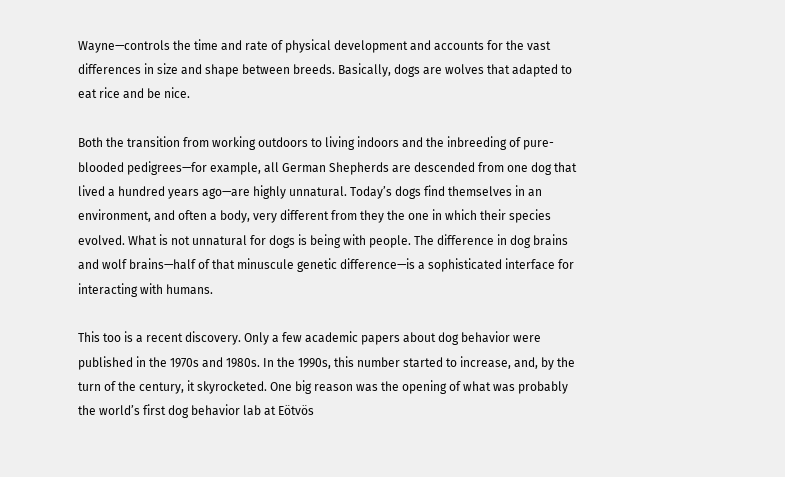Wayne—controls the time and rate of physical development and accounts for the vast differences in size and shape between breeds. Basically, dogs are wolves that adapted to eat rice and be nice.

Both the transition from working outdoors to living indoors and the inbreeding of pure-blooded pedigrees—for example, all German Shepherds are descended from one dog that lived a hundred years ago—are highly unnatural. Today’s dogs find themselves in an environment, and often a body, very different from they the one in which their species evolved. What is not unnatural for dogs is being with people. The difference in dog brains and wolf brains—half of that minuscule genetic difference—is a sophisticated interface for interacting with humans.

This too is a recent discovery. Only a few academic papers about dog behavior were published in the 1970s and 1980s. In the 1990s, this number started to increase, and, by the turn of the century, it skyrocketed. One big reason was the opening of what was probably the world’s first dog behavior lab at Eötvös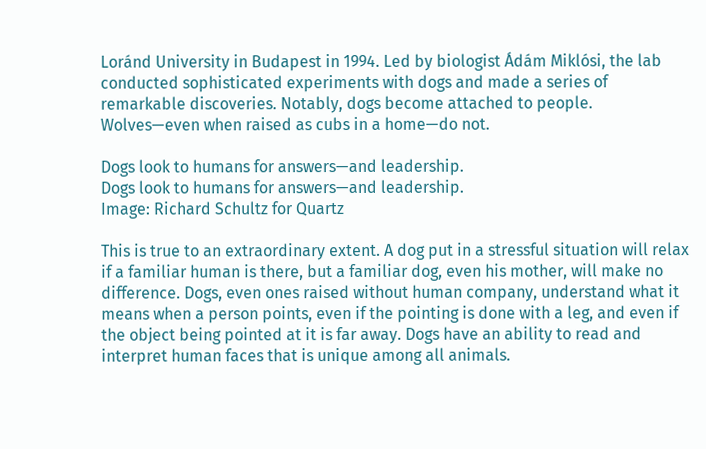Loránd University in Budapest in 1994. Led by biologist Ádám Miklósi, the lab conducted sophisticated experiments with dogs and made a series of remarkable discoveries. Notably, dogs become attached to people. Wolves—even when raised as cubs in a home—do not.

Dogs look to humans for answers—and leadership.
Dogs look to humans for answers—and leadership.
Image: Richard Schultz for Quartz

This is true to an extraordinary extent. A dog put in a stressful situation will relax if a familiar human is there, but a familiar dog, even his mother, will make no difference. Dogs, even ones raised without human company, understand what it means when a person points, even if the pointing is done with a leg, and even if the object being pointed at it is far away. Dogs have an ability to read and interpret human faces that is unique among all animals.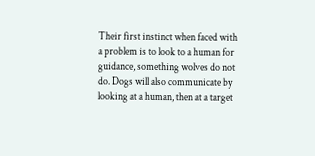Their first instinct when faced with a problem is to look to a human for guidance, something wolves do not do. Dogs will also communicate by looking at a human, then at a target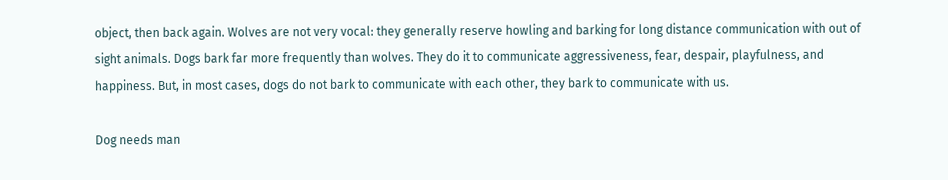object, then back again. Wolves are not very vocal: they generally reserve howling and barking for long distance communication with out of sight animals. Dogs bark far more frequently than wolves. They do it to communicate aggressiveness, fear, despair, playfulness, and happiness. But, in most cases, dogs do not bark to communicate with each other, they bark to communicate with us.

Dog needs man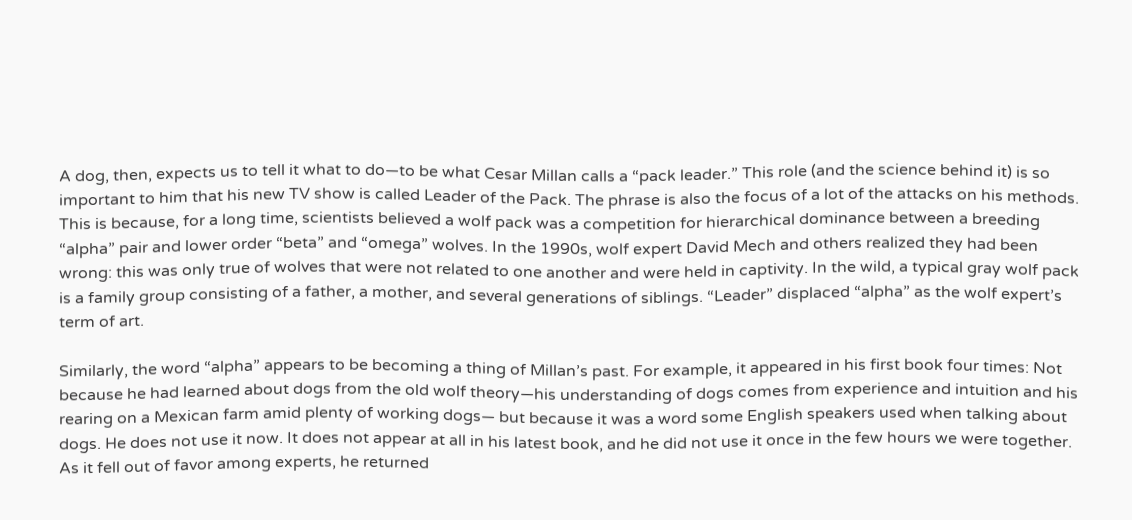A dog, then, expects us to tell it what to do—to be what Cesar Millan calls a “pack leader.” This role (and the science behind it) is so important to him that his new TV show is called Leader of the Pack. The phrase is also the focus of a lot of the attacks on his methods. This is because, for a long time, scientists believed a wolf pack was a competition for hierarchical dominance between a breeding “alpha” pair and lower order “beta” and “omega” wolves. In the 1990s, wolf expert David Mech and others realized they had been wrong: this was only true of wolves that were not related to one another and were held in captivity. In the wild, a typical gray wolf pack is a family group consisting of a father, a mother, and several generations of siblings. “Leader” displaced “alpha” as the wolf expert’s term of art.

Similarly, the word “alpha” appears to be becoming a thing of Millan’s past. For example, it appeared in his first book four times: Not because he had learned about dogs from the old wolf theory—his understanding of dogs comes from experience and intuition and his rearing on a Mexican farm amid plenty of working dogs— but because it was a word some English speakers used when talking about dogs. He does not use it now. It does not appear at all in his latest book, and he did not use it once in the few hours we were together. As it fell out of favor among experts, he returned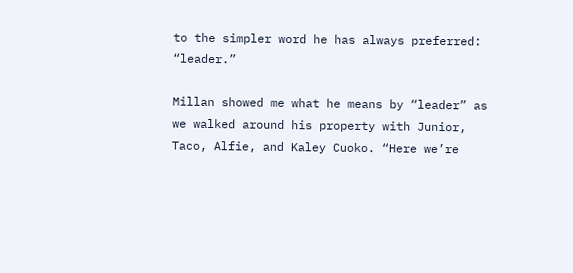to the simpler word he has always preferred: “leader.”

Millan showed me what he means by “leader” as we walked around his property with Junior, Taco, Alfie, and Kaley Cuoko. “Here we’re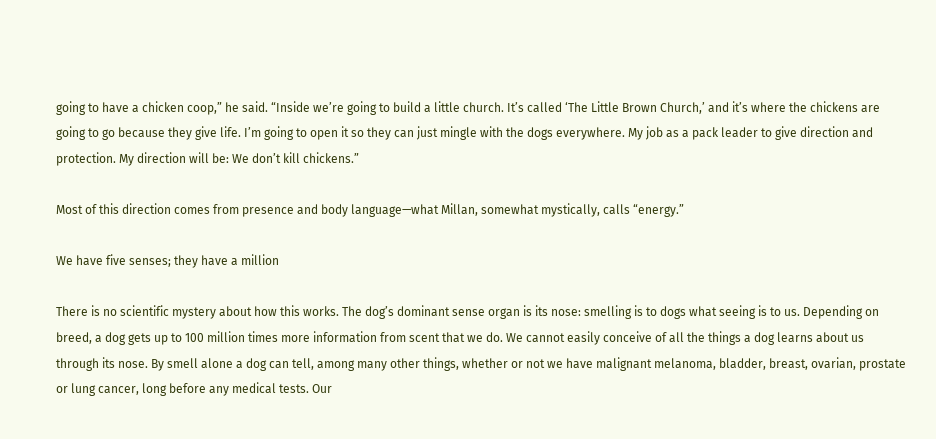going to have a chicken coop,” he said. “Inside we’re going to build a little church. It’s called ‘The Little Brown Church,’ and it’s where the chickens are going to go because they give life. I’m going to open it so they can just mingle with the dogs everywhere. My job as a pack leader to give direction and protection. My direction will be: We don’t kill chickens.”

Most of this direction comes from presence and body language—what Millan, somewhat mystically, calls “energy.”

We have five senses; they have a million

There is no scientific mystery about how this works. The dog’s dominant sense organ is its nose: smelling is to dogs what seeing is to us. Depending on breed, a dog gets up to 100 million times more information from scent that we do. We cannot easily conceive of all the things a dog learns about us through its nose. By smell alone a dog can tell, among many other things, whether or not we have malignant melanoma, bladder, breast, ovarian, prostate or lung cancer, long before any medical tests. Our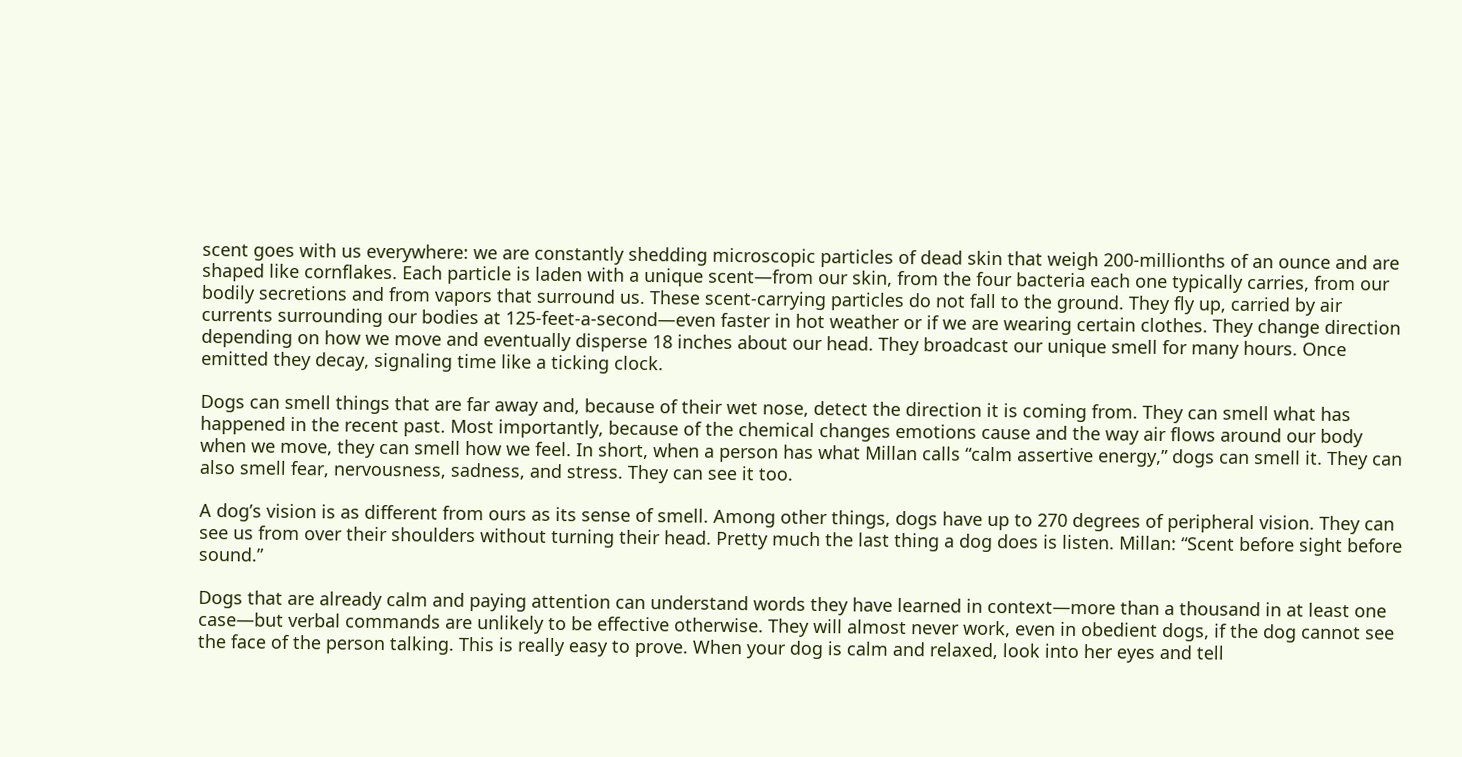scent goes with us everywhere: we are constantly shedding microscopic particles of dead skin that weigh 200-millionths of an ounce and are shaped like cornflakes. Each particle is laden with a unique scent—from our skin, from the four bacteria each one typically carries, from our bodily secretions and from vapors that surround us. These scent-carrying particles do not fall to the ground. They fly up, carried by air currents surrounding our bodies at 125-feet-a-second—even faster in hot weather or if we are wearing certain clothes. They change direction depending on how we move and eventually disperse 18 inches about our head. They broadcast our unique smell for many hours. Once emitted they decay, signaling time like a ticking clock.

Dogs can smell things that are far away and, because of their wet nose, detect the direction it is coming from. They can smell what has happened in the recent past. Most importantly, because of the chemical changes emotions cause and the way air flows around our body when we move, they can smell how we feel. In short, when a person has what Millan calls “calm assertive energy,” dogs can smell it. They can also smell fear, nervousness, sadness, and stress. They can see it too.

A dog’s vision is as different from ours as its sense of smell. Among other things, dogs have up to 270 degrees of peripheral vision. They can see us from over their shoulders without turning their head. Pretty much the last thing a dog does is listen. Millan: “Scent before sight before sound.”

Dogs that are already calm and paying attention can understand words they have learned in context—more than a thousand in at least one case—but verbal commands are unlikely to be effective otherwise. They will almost never work, even in obedient dogs, if the dog cannot see the face of the person talking. This is really easy to prove. When your dog is calm and relaxed, look into her eyes and tell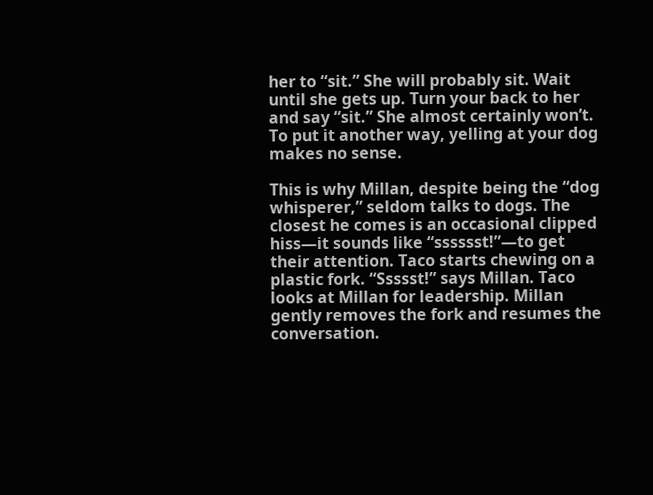her to “sit.” She will probably sit. Wait until she gets up. Turn your back to her and say “sit.” She almost certainly won’t. To put it another way, yelling at your dog makes no sense.

This is why Millan, despite being the “dog whisperer,” seldom talks to dogs. The closest he comes is an occasional clipped hiss—it sounds like “sssssst!”—to get their attention. Taco starts chewing on a plastic fork. “Ssssst!” says Millan. Taco looks at Millan for leadership. Millan gently removes the fork and resumes the conversation.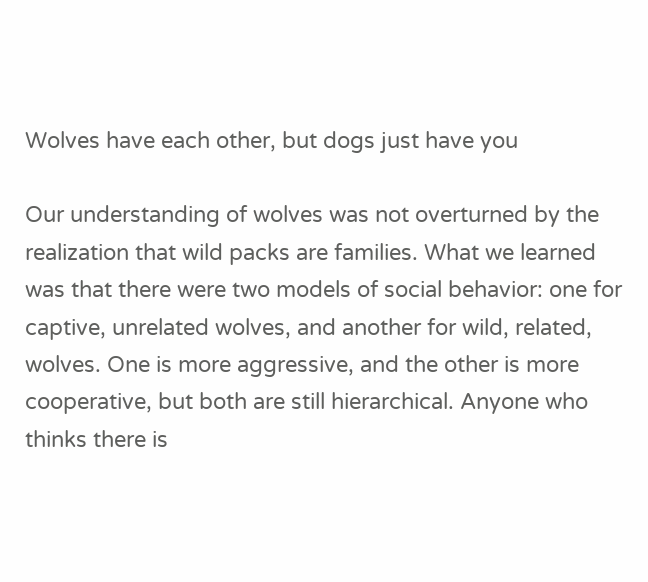Wolves have each other, but dogs just have you

Our understanding of wolves was not overturned by the realization that wild packs are families. What we learned was that there were two models of social behavior: one for captive, unrelated wolves, and another for wild, related, wolves. One is more aggressive, and the other is more cooperative, but both are still hierarchical. Anyone who thinks there is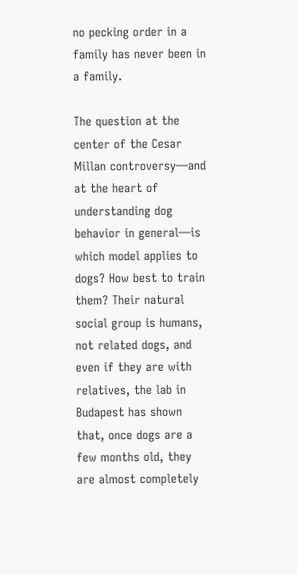no pecking order in a family has never been in a family.

The question at the center of the Cesar Millan controversy—and at the heart of understanding dog behavior in general—is which model applies to dogs? How best to train them? Their natural social group is humans, not related dogs, and even if they are with relatives, the lab in Budapest has shown that, once dogs are a few months old, they are almost completely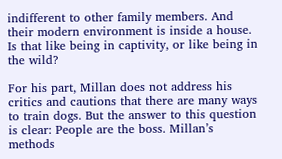indifferent to other family members. And their modern environment is inside a house. Is that like being in captivity, or like being in the wild?

For his part, Millan does not address his critics and cautions that there are many ways to train dogs. But the answer to this question is clear: People are the boss. Millan’s methods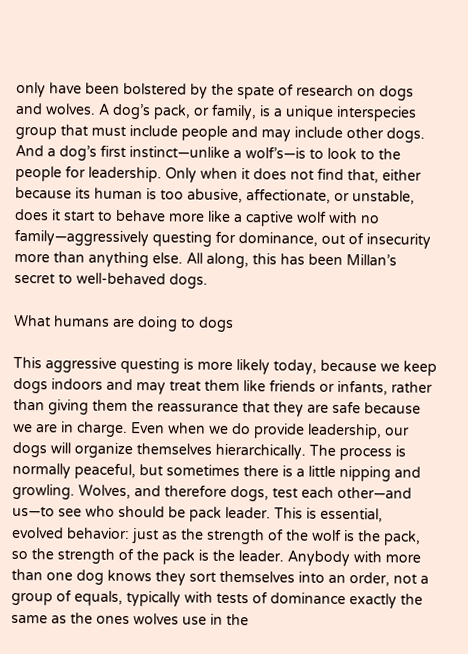only have been bolstered by the spate of research on dogs and wolves. A dog’s pack, or family, is a unique interspecies group that must include people and may include other dogs. And a dog’s first instinct—unlike a wolf’s—is to look to the people for leadership. Only when it does not find that, either because its human is too abusive, affectionate, or unstable, does it start to behave more like a captive wolf with no family—aggressively questing for dominance, out of insecurity more than anything else. All along, this has been Millan’s secret to well-behaved dogs.

What humans are doing to dogs

This aggressive questing is more likely today, because we keep dogs indoors and may treat them like friends or infants, rather than giving them the reassurance that they are safe because we are in charge. Even when we do provide leadership, our dogs will organize themselves hierarchically. The process is normally peaceful, but sometimes there is a little nipping and growling. Wolves, and therefore dogs, test each other—and us—to see who should be pack leader. This is essential, evolved behavior: just as the strength of the wolf is the pack, so the strength of the pack is the leader. Anybody with more than one dog knows they sort themselves into an order, not a group of equals, typically with tests of dominance exactly the same as the ones wolves use in the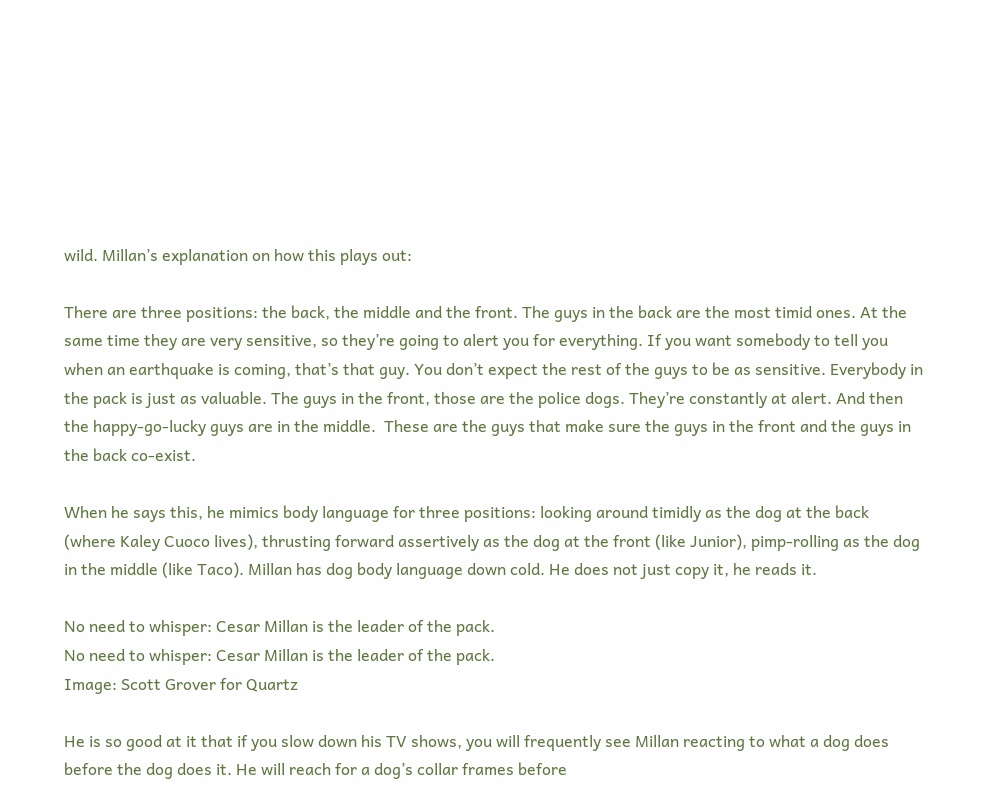wild. Millan’s explanation on how this plays out:

There are three positions: the back, the middle and the front. The guys in the back are the most timid ones. At the same time they are very sensitive, so they’re going to alert you for everything. If you want somebody to tell you when an earthquake is coming, that’s that guy. You don’t expect the rest of the guys to be as sensitive. Everybody in the pack is just as valuable. The guys in the front, those are the police dogs. They’re constantly at alert. And then the happy-go-lucky guys are in the middle.  These are the guys that make sure the guys in the front and the guys in the back co-exist.

When he says this, he mimics body language for three positions: looking around timidly as the dog at the back (where Kaley Cuoco lives), thrusting forward assertively as the dog at the front (like Junior), pimp-rolling as the dog in the middle (like Taco). Millan has dog body language down cold. He does not just copy it, he reads it.

No need to whisper: Cesar Millan is the leader of the pack.
No need to whisper: Cesar Millan is the leader of the pack.
Image: Scott Grover for Quartz

He is so good at it that if you slow down his TV shows, you will frequently see Millan reacting to what a dog does before the dog does it. He will reach for a dog’s collar frames before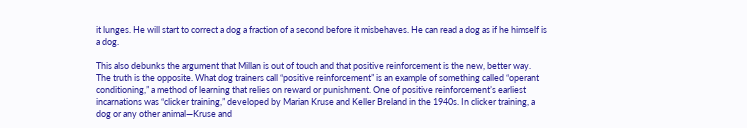it lunges. He will start to correct a dog a fraction of a second before it misbehaves. He can read a dog as if he himself is a dog.

This also debunks the argument that Millan is out of touch and that positive reinforcement is the new, better way. The truth is the opposite. What dog trainers call “positive reinforcement” is an example of something called “operant conditioning,” a method of learning that relies on reward or punishment. One of positive reinforcement’s earliest incarnations was “clicker training,” developed by Marian Kruse and Keller Breland in the 1940s. In clicker training, a dog or any other animal—Kruse and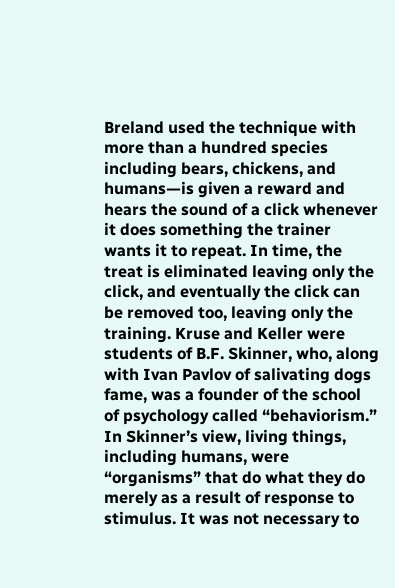Breland used the technique with more than a hundred species including bears, chickens, and humans—is given a reward and hears the sound of a click whenever it does something the trainer wants it to repeat. In time, the treat is eliminated leaving only the click, and eventually the click can be removed too, leaving only the training. Kruse and Keller were students of B.F. Skinner, who, along with Ivan Pavlov of salivating dogs fame, was a founder of the school of psychology called “behaviorism.” In Skinner’s view, living things, including humans, were “organisms” that do what they do merely as a result of response to stimulus. It was not necessary to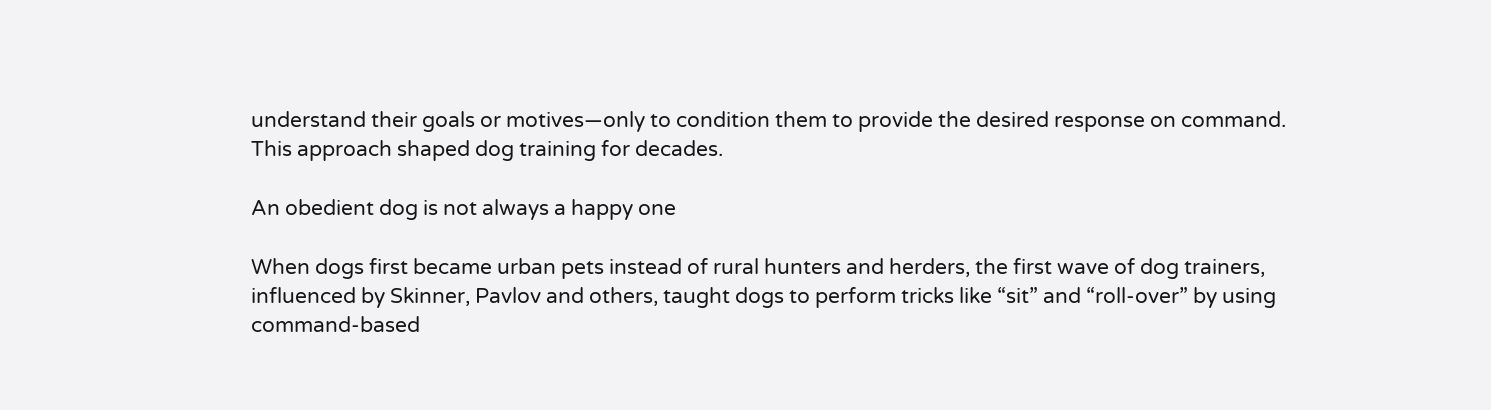understand their goals or motives—only to condition them to provide the desired response on command. This approach shaped dog training for decades.

An obedient dog is not always a happy one

When dogs first became urban pets instead of rural hunters and herders, the first wave of dog trainers, influenced by Skinner, Pavlov and others, taught dogs to perform tricks like “sit” and “roll-over” by using command-based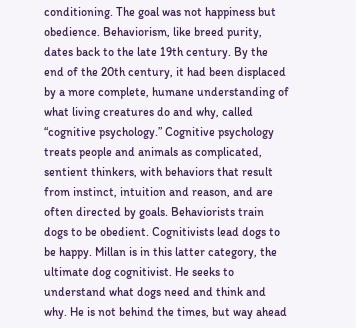conditioning. The goal was not happiness but obedience. Behaviorism, like breed purity, dates back to the late 19th century. By the end of the 20th century, it had been displaced by a more complete, humane understanding of what living creatures do and why, called “cognitive psychology.” Cognitive psychology treats people and animals as complicated, sentient thinkers, with behaviors that result from instinct, intuition and reason, and are often directed by goals. Behaviorists train dogs to be obedient. Cognitivists lead dogs to be happy. Millan is in this latter category, the ultimate dog cognitivist. He seeks to understand what dogs need and think and why. He is not behind the times, but way ahead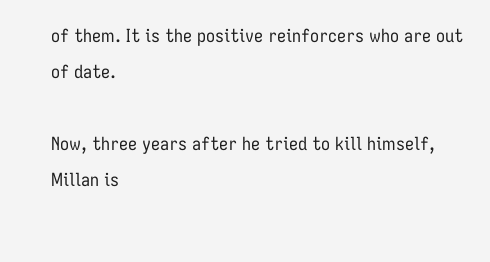of them. It is the positive reinforcers who are out of date.

Now, three years after he tried to kill himself, Millan is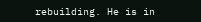rebuilding. He is in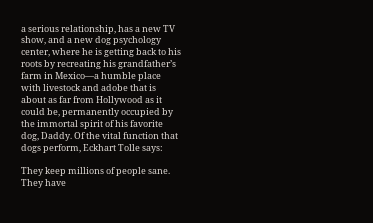a serious relationship, has a new TV show, and a new dog psychology center, where he is getting back to his roots by recreating his grandfather’s farm in Mexico—a humble place with livestock and adobe that is about as far from Hollywood as it could be, permanently occupied by the immortal spirit of his favorite dog, Daddy. Of the vital function that dogs perform, Eckhart Tolle says:

They keep millions of people sane. They have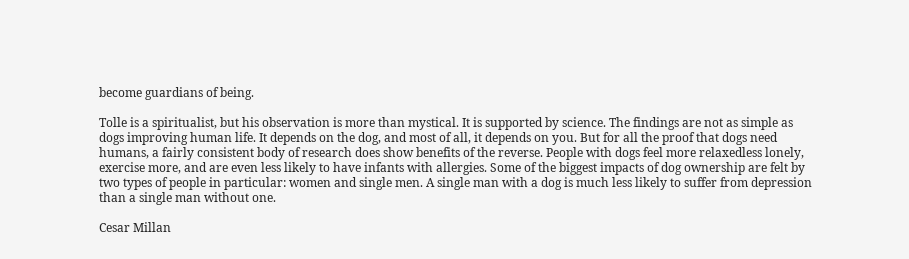become guardians of being.

Tolle is a spiritualist, but his observation is more than mystical. It is supported by science. The findings are not as simple as dogs improving human life. It depends on the dog, and most of all, it depends on you. But for all the proof that dogs need humans, a fairly consistent body of research does show benefits of the reverse. People with dogs feel more relaxedless lonely, exercise more, and are even less likely to have infants with allergies. Some of the biggest impacts of dog ownership are felt by two types of people in particular: women and single men. A single man with a dog is much less likely to suffer from depression than a single man without one.

Cesar Millan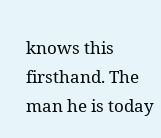knows this firsthand. The man he is today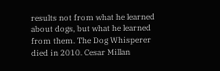results not from what he learned about dogs, but what he learned from them. The Dog Whisperer died in 2010. Cesar Millan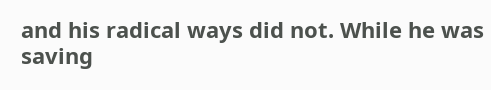and his radical ways did not. While he was saving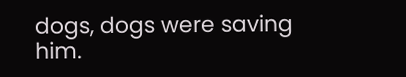dogs, dogs were saving him.